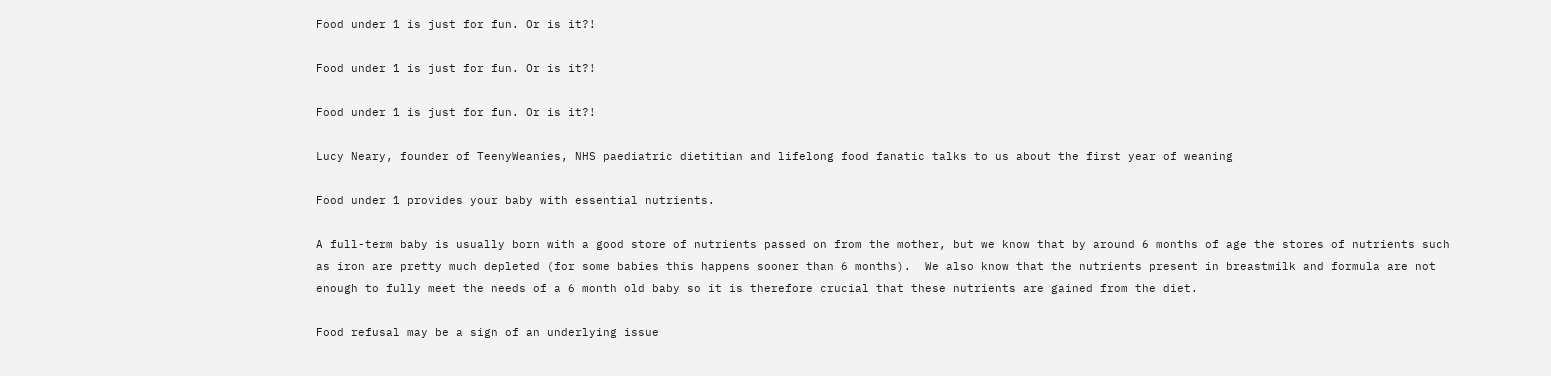Food under 1 is just for fun. Or is it?!

Food under 1 is just for fun. Or is it?!

Food under 1 is just for fun. Or is it?!

Lucy Neary, founder of TeenyWeanies, NHS paediatric dietitian and lifelong food fanatic talks to us about the first year of weaning

Food under 1 provides your baby with essential nutrients.

A full-term baby is usually born with a good store of nutrients passed on from the mother, but we know that by around 6 months of age the stores of nutrients such as iron are pretty much depleted (for some babies this happens sooner than 6 months).  We also know that the nutrients present in breastmilk and formula are not enough to fully meet the needs of a 6 month old baby so it is therefore crucial that these nutrients are gained from the diet.

Food refusal may be a sign of an underlying issue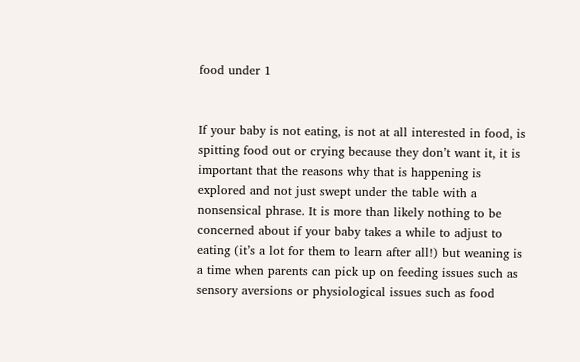food under 1


If your baby is not eating, is not at all interested in food, is spitting food out or crying because they don’t want it, it is important that the reasons why that is happening is explored and not just swept under the table with a nonsensical phrase. It is more than likely nothing to be concerned about if your baby takes a while to adjust to eating (it’s a lot for them to learn after all!) but weaning is a time when parents can pick up on feeding issues such as sensory aversions or physiological issues such as food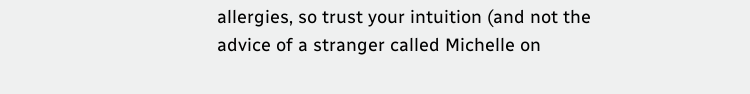allergies, so trust your intuition (and not the advice of a stranger called Michelle on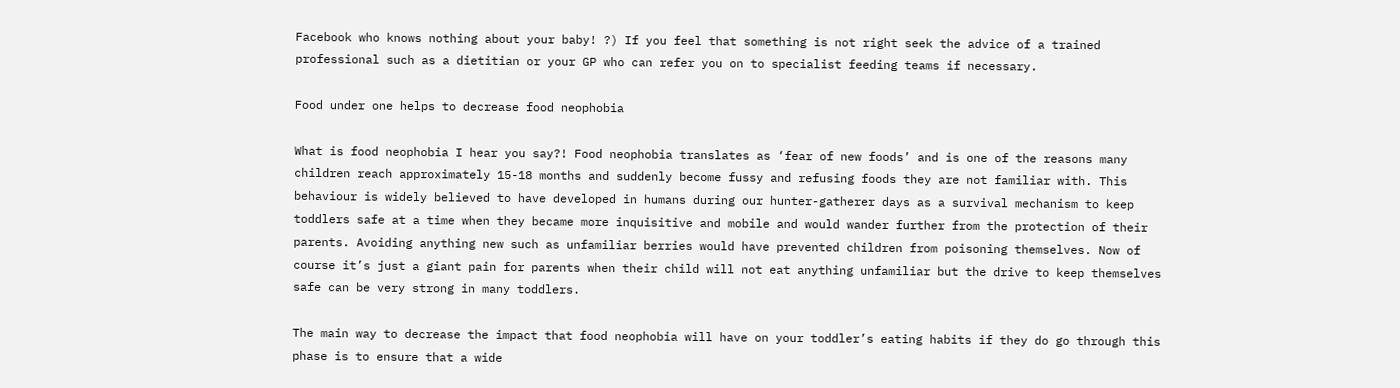Facebook who knows nothing about your baby! ?) If you feel that something is not right seek the advice of a trained professional such as a dietitian or your GP who can refer you on to specialist feeding teams if necessary.

Food under one helps to decrease food neophobia

What is food neophobia I hear you say?! Food neophobia translates as ‘fear of new foods’ and is one of the reasons many children reach approximately 15-18 months and suddenly become fussy and refusing foods they are not familiar with. This behaviour is widely believed to have developed in humans during our hunter-gatherer days as a survival mechanism to keep toddlers safe at a time when they became more inquisitive and mobile and would wander further from the protection of their parents. Avoiding anything new such as unfamiliar berries would have prevented children from poisoning themselves. Now of course it’s just a giant pain for parents when their child will not eat anything unfamiliar but the drive to keep themselves safe can be very strong in many toddlers.

The main way to decrease the impact that food neophobia will have on your toddler’s eating habits if they do go through this phase is to ensure that a wide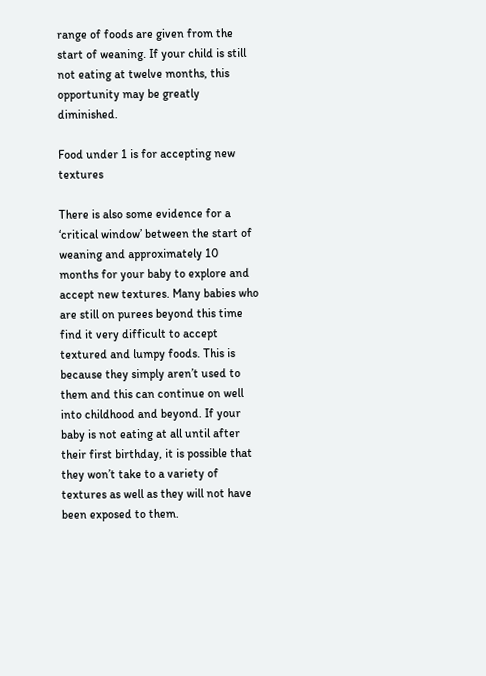range of foods are given from the start of weaning. If your child is still not eating at twelve months, this opportunity may be greatly diminished.

Food under 1 is for accepting new textures

There is also some evidence for a ‘critical window’ between the start of weaning and approximately 10 months for your baby to explore and accept new textures. Many babies who are still on purees beyond this time find it very difficult to accept textured and lumpy foods. This is because they simply aren’t used to them and this can continue on well into childhood and beyond. If your baby is not eating at all until after their first birthday, it is possible that they won’t take to a variety of textures as well as they will not have been exposed to them.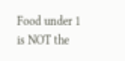Food under 1 is NOT the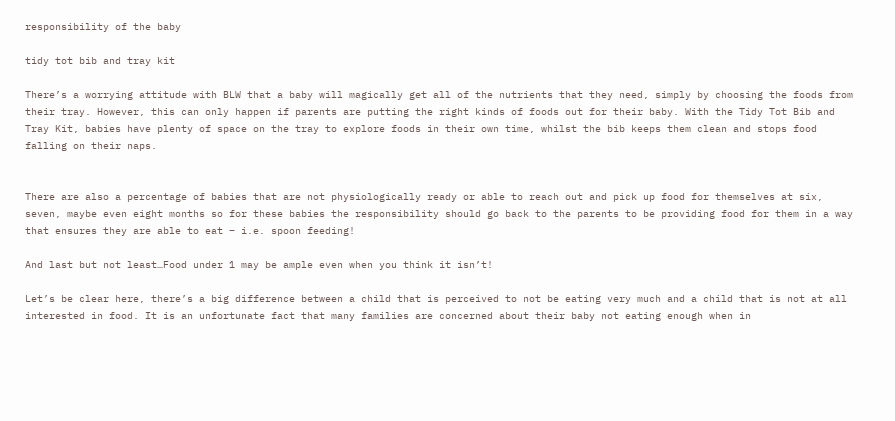responsibility of the baby

tidy tot bib and tray kit

There’s a worrying attitude with BLW that a baby will magically get all of the nutrients that they need, simply by choosing the foods from their tray. However, this can only happen if parents are putting the right kinds of foods out for their baby. With the Tidy Tot Bib and Tray Kit, babies have plenty of space on the tray to explore foods in their own time, whilst the bib keeps them clean and stops food falling on their naps.


There are also a percentage of babies that are not physiologically ready or able to reach out and pick up food for themselves at six, seven, maybe even eight months so for these babies the responsibility should go back to the parents to be providing food for them in a way that ensures they are able to eat – i.e. spoon feeding!

And last but not least…Food under 1 may be ample even when you think it isn’t!

Let’s be clear here, there’s a big difference between a child that is perceived to not be eating very much and a child that is not at all interested in food. It is an unfortunate fact that many families are concerned about their baby not eating enough when in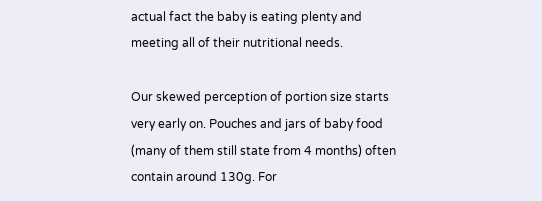actual fact the baby is eating plenty and meeting all of their nutritional needs.

Our skewed perception of portion size starts very early on. Pouches and jars of baby food (many of them still state from 4 months) often contain around 130g. For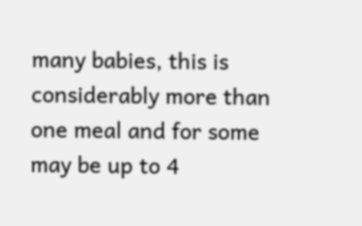many babies, this is considerably more than one meal and for some may be up to 4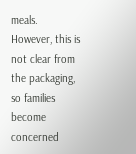meals. However, this is not clear from the packaging, so families become concerned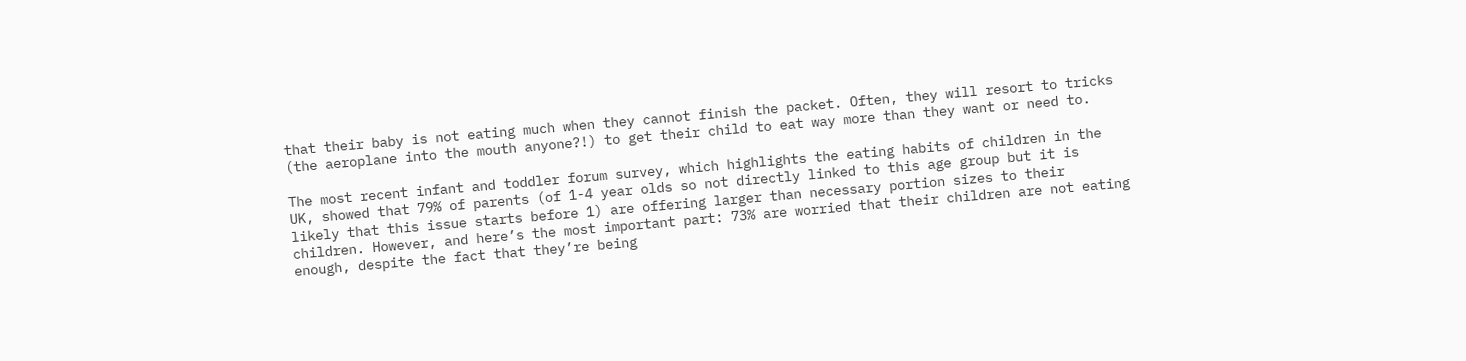that their baby is not eating much when they cannot finish the packet. Often, they will resort to tricks (the aeroplane into the mouth anyone?!) to get their child to eat way more than they want or need to.

The most recent infant and toddler forum survey, which highlights the eating habits of children in the UK, showed that 79% of parents (of 1-4 year olds so not directly linked to this age group but it is likely that this issue starts before 1) are offering larger than necessary portion sizes to their children. However, and here’s the most important part: 73% are worried that their children are not eating enough, despite the fact that they’re being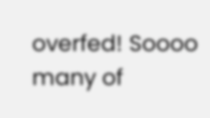overfed! Soooo many of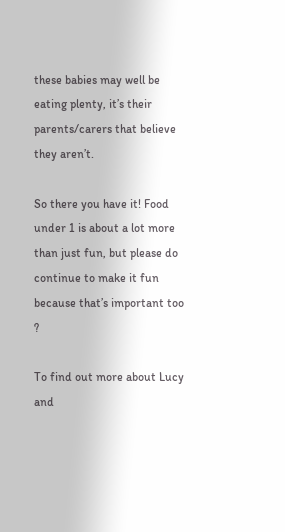these babies may well be eating plenty, it’s their parents/carers that believe they aren’t.

So there you have it! Food under 1 is about a lot more than just fun, but please do continue to make it fun because that’s important too ?

To find out more about Lucy and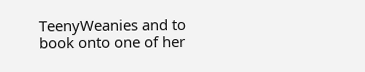TeenyWeanies and to book onto one of her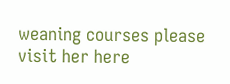weaning courses please visit her here